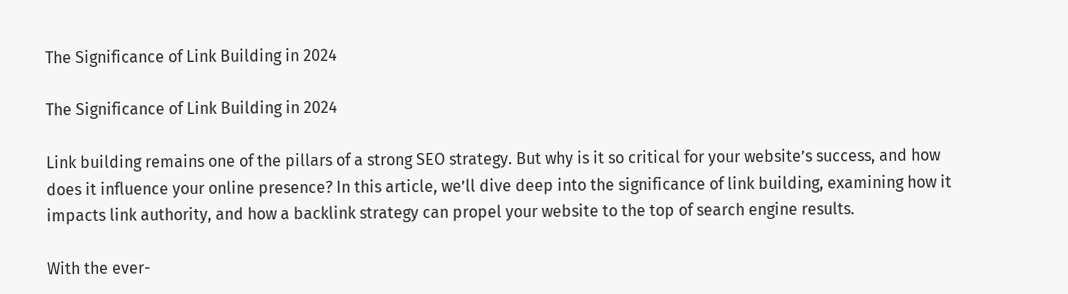The Significance of Link Building in 2024

The Significance of Link Building in 2024

Link building remains one of the pillars of a strong SEO strategy. But why is it so critical for your website’s success, and how does it influence your online presence? In this article, we’ll dive deep into the significance of link building, examining how it impacts link authority, and how a backlink strategy can propel your website to the top of search engine results.

With the ever-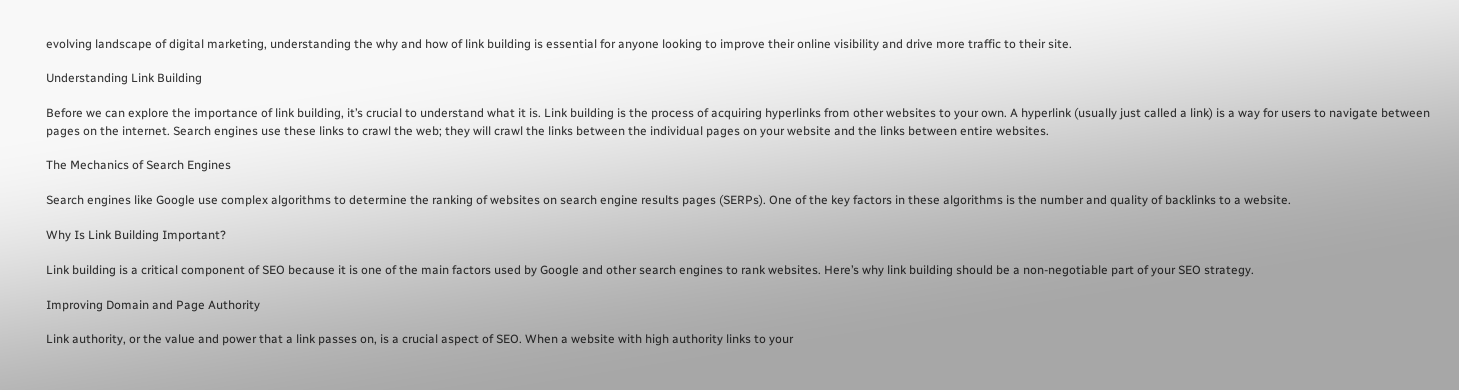evolving landscape of digital marketing, understanding the why and how of link building is essential for anyone looking to improve their online visibility and drive more traffic to their site.

Understanding Link Building

Before we can explore the importance of link building, it’s crucial to understand what it is. Link building is the process of acquiring hyperlinks from other websites to your own. A hyperlink (usually just called a link) is a way for users to navigate between pages on the internet. Search engines use these links to crawl the web; they will crawl the links between the individual pages on your website and the links between entire websites.

The Mechanics of Search Engines

Search engines like Google use complex algorithms to determine the ranking of websites on search engine results pages (SERPs). One of the key factors in these algorithms is the number and quality of backlinks to a website.

Why Is Link Building Important?

Link building is a critical component of SEO because it is one of the main factors used by Google and other search engines to rank websites. Here’s why link building should be a non-negotiable part of your SEO strategy.

Improving Domain and Page Authority

Link authority, or the value and power that a link passes on, is a crucial aspect of SEO. When a website with high authority links to your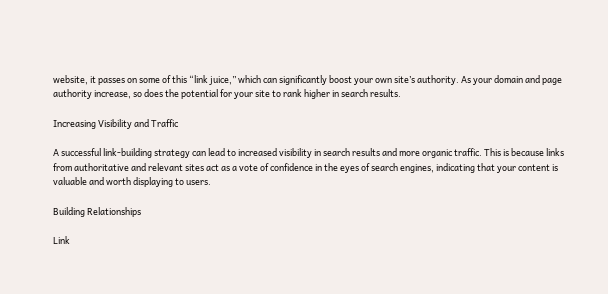website, it passes on some of this “link juice,” which can significantly boost your own site’s authority. As your domain and page authority increase, so does the potential for your site to rank higher in search results.

Increasing Visibility and Traffic

A successful link-building strategy can lead to increased visibility in search results and more organic traffic. This is because links from authoritative and relevant sites act as a vote of confidence in the eyes of search engines, indicating that your content is valuable and worth displaying to users.

Building Relationships

Link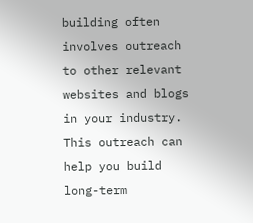building often involves outreach to other relevant websites and blogs in your industry. This outreach can help you build long-term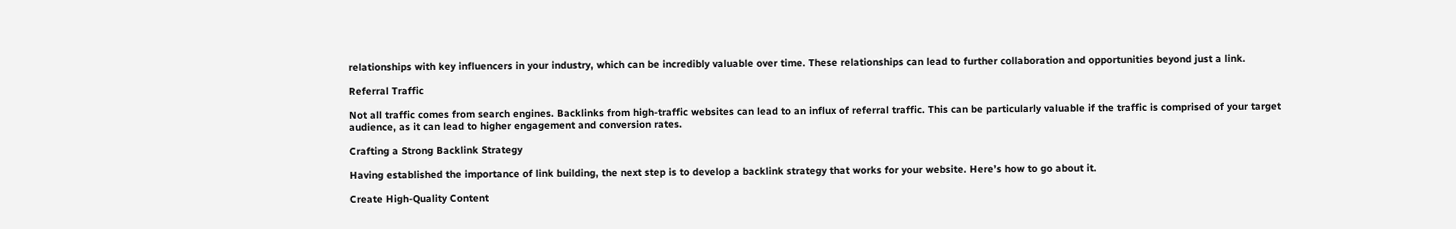relationships with key influencers in your industry, which can be incredibly valuable over time. These relationships can lead to further collaboration and opportunities beyond just a link.

Referral Traffic

Not all traffic comes from search engines. Backlinks from high-traffic websites can lead to an influx of referral traffic. This can be particularly valuable if the traffic is comprised of your target audience, as it can lead to higher engagement and conversion rates.

Crafting a Strong Backlink Strategy

Having established the importance of link building, the next step is to develop a backlink strategy that works for your website. Here’s how to go about it.

Create High-Quality Content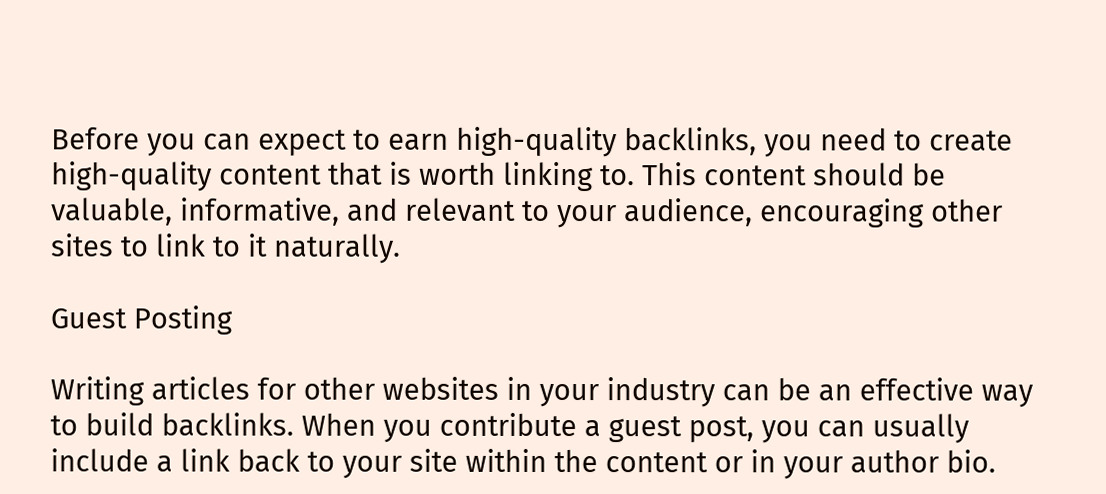Before you can expect to earn high-quality backlinks, you need to create high-quality content that is worth linking to. This content should be valuable, informative, and relevant to your audience, encouraging other sites to link to it naturally.

Guest Posting

Writing articles for other websites in your industry can be an effective way to build backlinks. When you contribute a guest post, you can usually include a link back to your site within the content or in your author bio.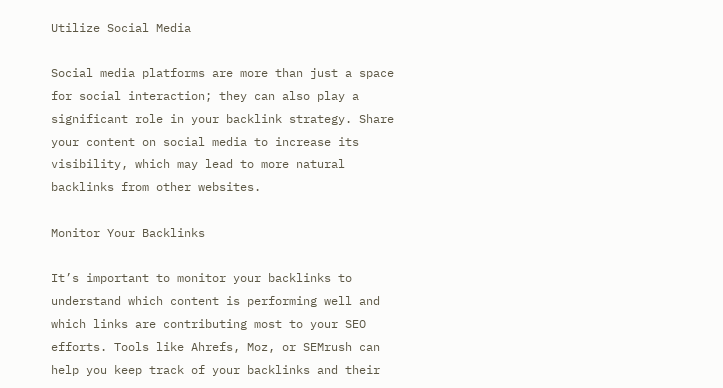Utilize Social Media

Social media platforms are more than just a space for social interaction; they can also play a significant role in your backlink strategy. Share your content on social media to increase its visibility, which may lead to more natural backlinks from other websites.

Monitor Your Backlinks

It’s important to monitor your backlinks to understand which content is performing well and which links are contributing most to your SEO efforts. Tools like Ahrefs, Moz, or SEMrush can help you keep track of your backlinks and their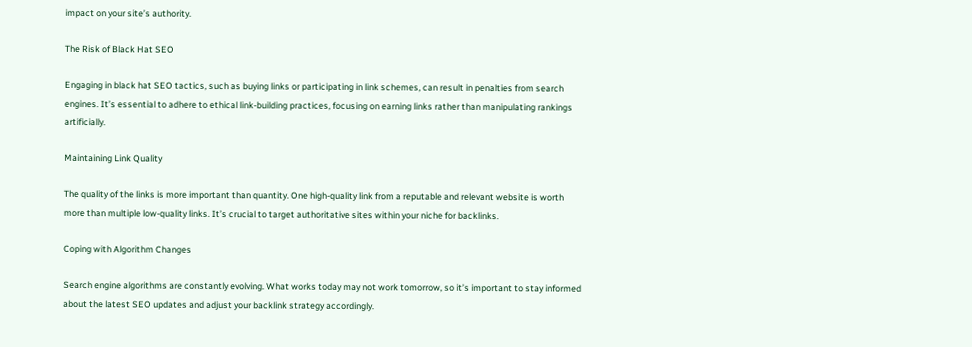impact on your site’s authority.

The Risk of Black Hat SEO

Engaging in black hat SEO tactics, such as buying links or participating in link schemes, can result in penalties from search engines. It’s essential to adhere to ethical link-building practices, focusing on earning links rather than manipulating rankings artificially.

Maintaining Link Quality

The quality of the links is more important than quantity. One high-quality link from a reputable and relevant website is worth more than multiple low-quality links. It’s crucial to target authoritative sites within your niche for backlinks.

Coping with Algorithm Changes

Search engine algorithms are constantly evolving. What works today may not work tomorrow, so it’s important to stay informed about the latest SEO updates and adjust your backlink strategy accordingly.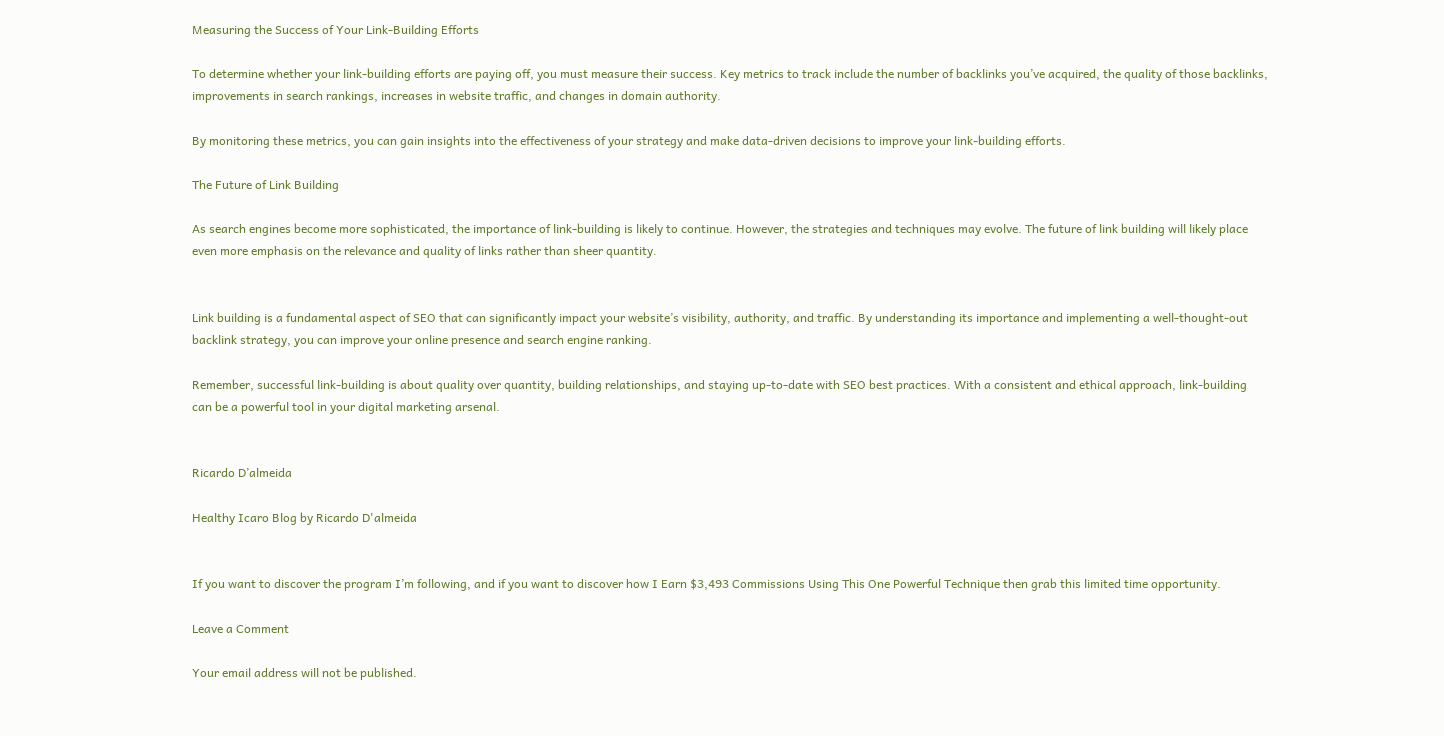Measuring the Success of Your Link-Building Efforts

To determine whether your link-building efforts are paying off, you must measure their success. Key metrics to track include the number of backlinks you’ve acquired, the quality of those backlinks, improvements in search rankings, increases in website traffic, and changes in domain authority.

By monitoring these metrics, you can gain insights into the effectiveness of your strategy and make data-driven decisions to improve your link-building efforts.

The Future of Link Building

As search engines become more sophisticated, the importance of link-building is likely to continue. However, the strategies and techniques may evolve. The future of link building will likely place even more emphasis on the relevance and quality of links rather than sheer quantity.


Link building is a fundamental aspect of SEO that can significantly impact your website’s visibility, authority, and traffic. By understanding its importance and implementing a well-thought-out backlink strategy, you can improve your online presence and search engine ranking.

Remember, successful link-building is about quality over quantity, building relationships, and staying up-to-date with SEO best practices. With a consistent and ethical approach, link-building can be a powerful tool in your digital marketing arsenal.


Ricardo D’almeida

Healthy Icaro Blog by Ricardo D'almeida


If you want to discover the program I’m following, and if you want to discover how I Earn $3,493 Commissions Using This One Powerful Technique then grab this limited time opportunity.

Leave a Comment

Your email address will not be published.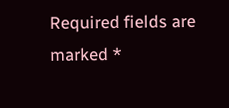Required fields are marked *